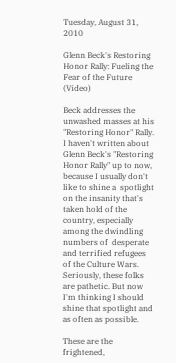Tuesday, August 31, 2010

Glenn Beck's Restoring Honor Rally: Fueling the Fear of the Future (Video)

Beck addresses the unwashed masses at his "Restoring Honor" Rally.
I haven't written about Glenn Beck's "Restoring Honor Rally" up to now, because I usually don't like to shine a  spotlight on the insanity that's taken hold of the country, especially among the dwindling numbers of  desperate and terrified refugees of the Culture Wars. Seriously, these folks are pathetic. But now I'm thinking I should shine that spotlight and as often as possible.

These are the frightened,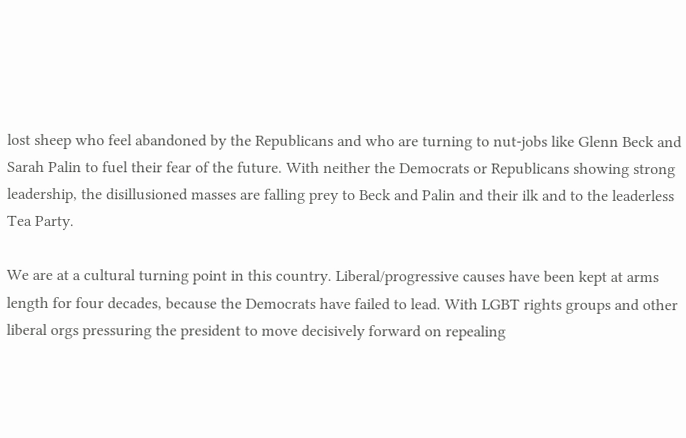lost sheep who feel abandoned by the Republicans and who are turning to nut-jobs like Glenn Beck and Sarah Palin to fuel their fear of the future. With neither the Democrats or Republicans showing strong leadership, the disillusioned masses are falling prey to Beck and Palin and their ilk and to the leaderless Tea Party.

We are at a cultural turning point in this country. Liberal/progressive causes have been kept at arms length for four decades, because the Democrats have failed to lead. With LGBT rights groups and other liberal orgs pressuring the president to move decisively forward on repealing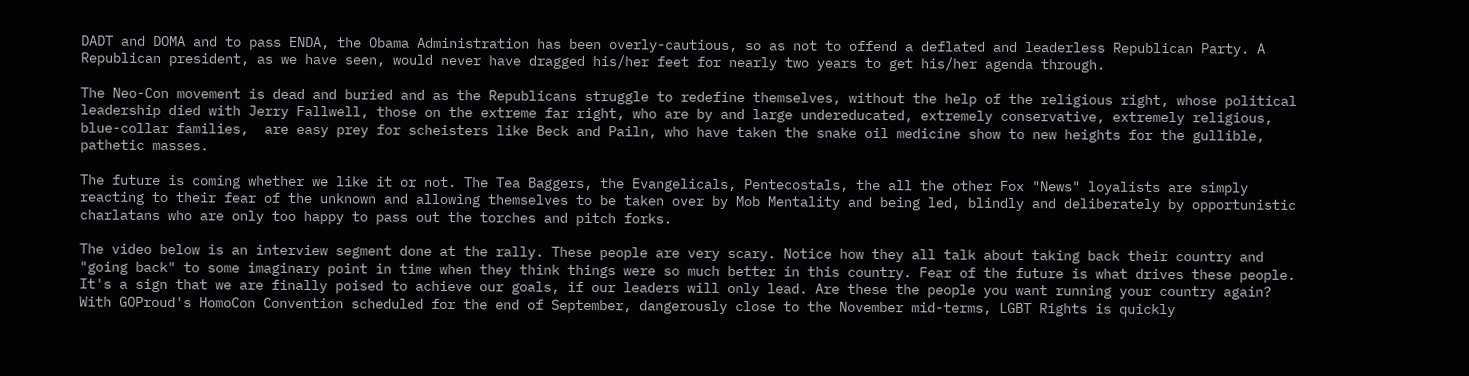DADT and DOMA and to pass ENDA, the Obama Administration has been overly-cautious, so as not to offend a deflated and leaderless Republican Party. A Republican president, as we have seen, would never have dragged his/her feet for nearly two years to get his/her agenda through.

The Neo-Con movement is dead and buried and as the Republicans struggle to redefine themselves, without the help of the religious right, whose political leadership died with Jerry Fallwell, those on the extreme far right, who are by and large undereducated, extremely conservative, extremely religious, blue-collar families,  are easy prey for scheisters like Beck and Pailn, who have taken the snake oil medicine show to new heights for the gullible, pathetic masses.

The future is coming whether we like it or not. The Tea Baggers, the Evangelicals, Pentecostals, the all the other Fox "News" loyalists are simply reacting to their fear of the unknown and allowing themselves to be taken over by Mob Mentality and being led, blindly and deliberately by opportunistic charlatans who are only too happy to pass out the torches and pitch forks.

The video below is an interview segment done at the rally. These people are very scary. Notice how they all talk about taking back their country and "going back" to some imaginary point in time when they think things were so much better in this country. Fear of the future is what drives these people. It's a sign that we are finally poised to achieve our goals, if our leaders will only lead. Are these the people you want running your country again? With GOProud's HomoCon Convention scheduled for the end of September, dangerously close to the November mid-terms, LGBT Rights is quickly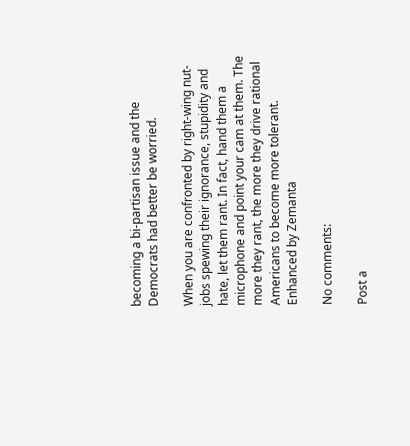becoming a bi-partisan issue and the Democrats had better be worried.

When you are confronted by right-wing nut-jobs spewing their ignorance, stupidity and hate, let them rant. In fact, hand them a microphone and point your cam at them. The more they rant, the more they drive rational Americans to become more tolerant.
Enhanced by Zemanta

No comments:

Post a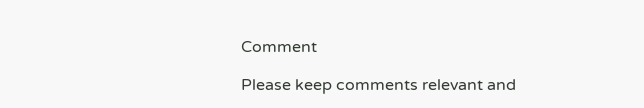Comment

Please keep comments relevant and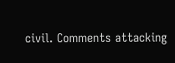civil. Comments attacking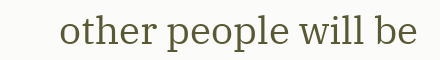other people will be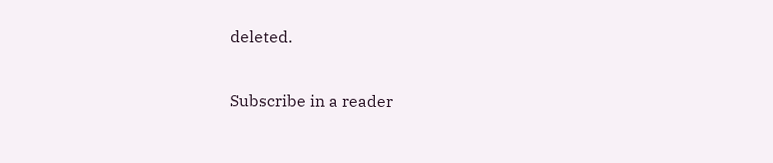deleted.

Subscribe in a reader